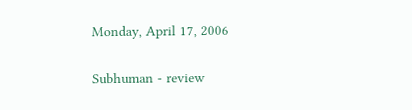Monday, April 17, 2006

Subhuman - review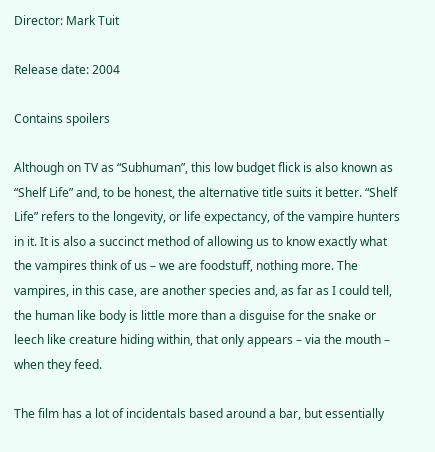Director: Mark Tuit

Release date: 2004

Contains spoilers

Although on TV as “Subhuman”, this low budget flick is also known as “Shelf Life” and, to be honest, the alternative title suits it better. “Shelf Life” refers to the longevity, or life expectancy, of the vampire hunters in it. It is also a succinct method of allowing us to know exactly what the vampires think of us – we are foodstuff, nothing more. The vampires, in this case, are another species and, as far as I could tell, the human like body is little more than a disguise for the snake or leech like creature hiding within, that only appears – via the mouth – when they feed.

The film has a lot of incidentals based around a bar, but essentially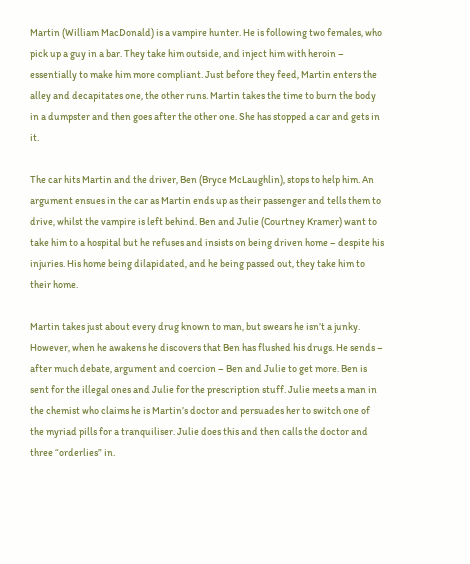Martin (William MacDonald) is a vampire hunter. He is following two females, who pick up a guy in a bar. They take him outside, and inject him with heroin – essentially to make him more compliant. Just before they feed, Martin enters the alley and decapitates one, the other runs. Martin takes the time to burn the body in a dumpster and then goes after the other one. She has stopped a car and gets in it.

The car hits Martin and the driver, Ben (Bryce McLaughlin), stops to help him. An argument ensues in the car as Martin ends up as their passenger and tells them to drive, whilst the vampire is left behind. Ben and Julie (Courtney Kramer) want to take him to a hospital but he refuses and insists on being driven home – despite his injuries. His home being dilapidated, and he being passed out, they take him to their home.

Martin takes just about every drug known to man, but swears he isn’t a junky. However, when he awakens he discovers that Ben has flushed his drugs. He sends – after much debate, argument and coercion – Ben and Julie to get more. Ben is sent for the illegal ones and Julie for the prescription stuff. Julie meets a man in the chemist who claims he is Martin’s doctor and persuades her to switch one of the myriad pills for a tranquiliser. Julie does this and then calls the doctor and three “orderlies” in.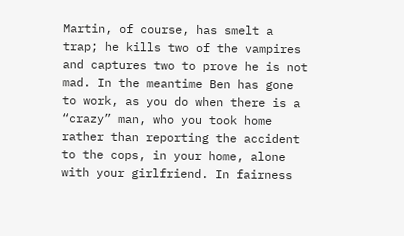Martin, of course, has smelt a trap; he kills two of the vampires and captures two to prove he is not mad. In the meantime Ben has gone to work, as you do when there is a “crazy” man, who you took home rather than reporting the accident to the cops, in your home, alone with your girlfriend. In fairness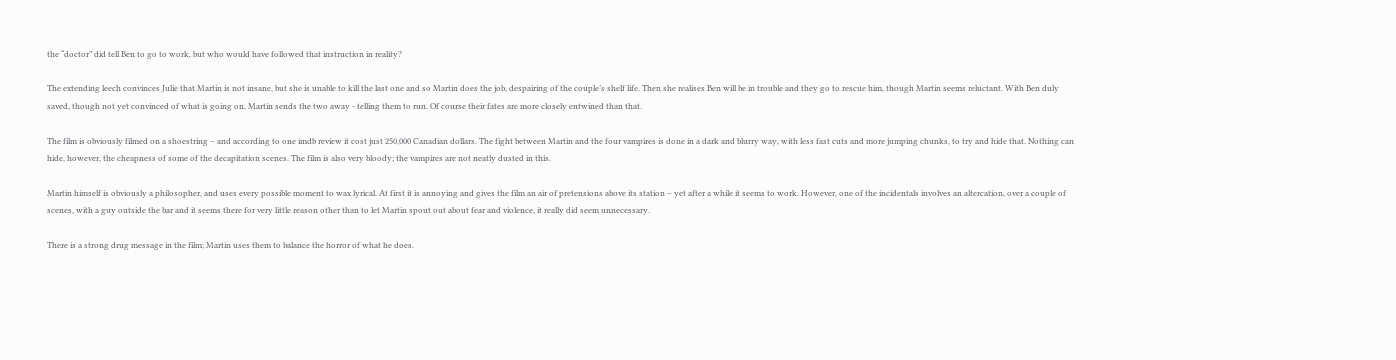the “doctor” did tell Ben to go to work, but who would have followed that instruction in reality?

The extending leech convinces Julie that Martin is not insane, but she is unable to kill the last one and so Martin does the job, despairing of the couple’s shelf life. Then she realises Ben will be in trouble and they go to rescue him, though Martin seems reluctant. With Ben duly saved, though not yet convinced of what is going on, Martin sends the two away - telling them to run. Of course their fates are more closely entwined than that.

The film is obviously filmed on a shoestring – and according to one imdb review it cost just 250,000 Canadian dollars. The fight between Martin and the four vampires is done in a dark and blurry way, with less fast cuts and more jumping chunks, to try and hide that. Nothing can hide, however, the cheapness of some of the decapitation scenes. The film is also very bloody; the vampires are not neatly dusted in this.

Martin himself is obviously a philosopher, and uses every possible moment to wax lyrical. At first it is annoying and gives the film an air of pretensions above its station – yet after a while it seems to work. However, one of the incidentals involves an altercation, over a couple of scenes, with a guy outside the bar and it seems there for very little reason other than to let Martin spout out about fear and violence, it really did seem unnecessary.

There is a strong drug message in the film; Martin uses them to balance the horror of what he does.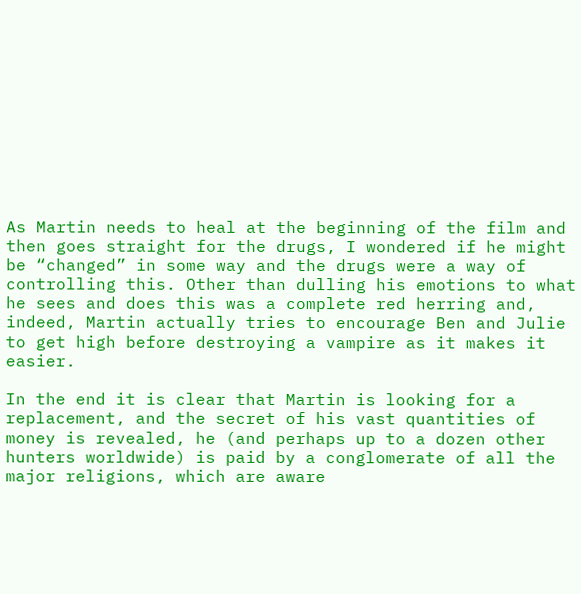As Martin needs to heal at the beginning of the film and then goes straight for the drugs, I wondered if he might be “changed” in some way and the drugs were a way of controlling this. Other than dulling his emotions to what he sees and does this was a complete red herring and, indeed, Martin actually tries to encourage Ben and Julie to get high before destroying a vampire as it makes it easier.

In the end it is clear that Martin is looking for a replacement, and the secret of his vast quantities of money is revealed, he (and perhaps up to a dozen other hunters worldwide) is paid by a conglomerate of all the major religions, which are aware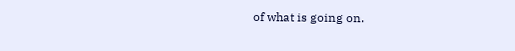of what is going on.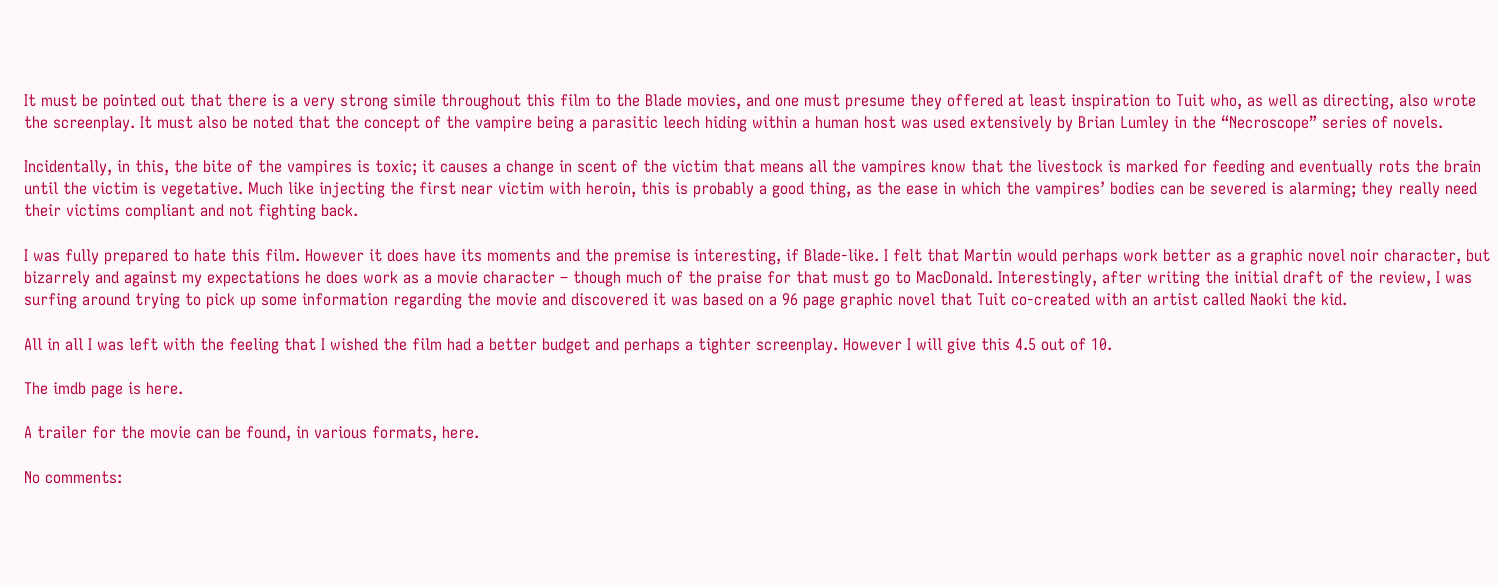It must be pointed out that there is a very strong simile throughout this film to the Blade movies, and one must presume they offered at least inspiration to Tuit who, as well as directing, also wrote the screenplay. It must also be noted that the concept of the vampire being a parasitic leech hiding within a human host was used extensively by Brian Lumley in the “Necroscope” series of novels.

Incidentally, in this, the bite of the vampires is toxic; it causes a change in scent of the victim that means all the vampires know that the livestock is marked for feeding and eventually rots the brain until the victim is vegetative. Much like injecting the first near victim with heroin, this is probably a good thing, as the ease in which the vampires’ bodies can be severed is alarming; they really need their victims compliant and not fighting back.

I was fully prepared to hate this film. However it does have its moments and the premise is interesting, if Blade-like. I felt that Martin would perhaps work better as a graphic novel noir character, but bizarrely and against my expectations he does work as a movie character – though much of the praise for that must go to MacDonald. Interestingly, after writing the initial draft of the review, I was surfing around trying to pick up some information regarding the movie and discovered it was based on a 96 page graphic novel that Tuit co-created with an artist called Naoki the kid.

All in all I was left with the feeling that I wished the film had a better budget and perhaps a tighter screenplay. However I will give this 4.5 out of 10.

The imdb page is here.

A trailer for the movie can be found, in various formats, here.

No comments: